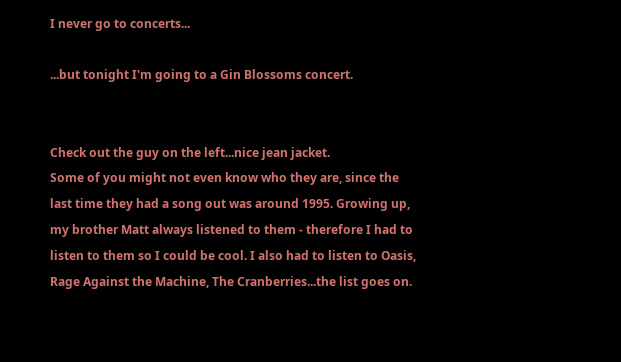I never go to concerts...

...but tonight I'm going to a Gin Blossoms concert.


Check out the guy on the left...nice jean jacket.
Some of you might not even know who they are, since the last time they had a song out was around 1995. Growing up, my brother Matt always listened to them - therefore I had to listen to them so I could be cool. I also had to listen to Oasis, Rage Against the Machine, The Cranberries...the list goes on.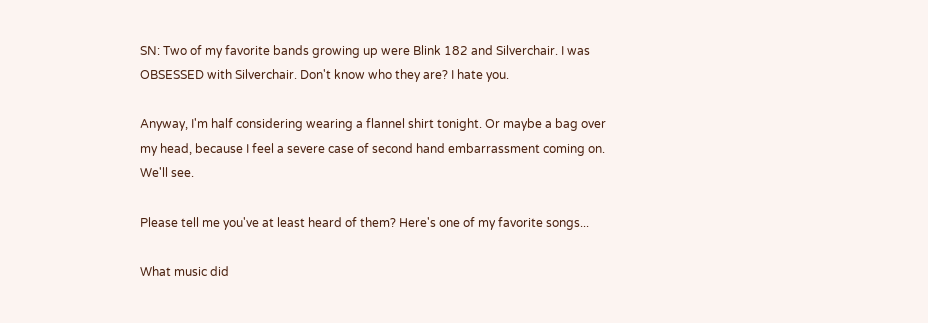SN: Two of my favorite bands growing up were Blink 182 and Silverchair. I was OBSESSED with Silverchair. Don't know who they are? I hate you.

Anyway, I'm half considering wearing a flannel shirt tonight. Or maybe a bag over my head, because I feel a severe case of second hand embarrassment coming on. We'll see.

Please tell me you've at least heard of them? Here's one of my favorite songs...

What music did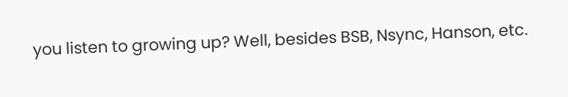you listen to growing up? Well, besides BSB, Nsync, Hanson, etc.